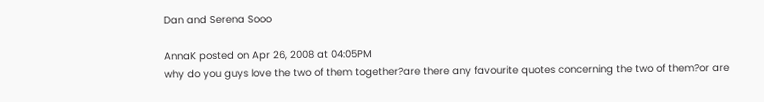Dan and Serena Sooo

AnnaK posted on Apr 26, 2008 at 04:05PM
why do you guys love the two of them together?are there any favourite quotes concerning the two of them?or are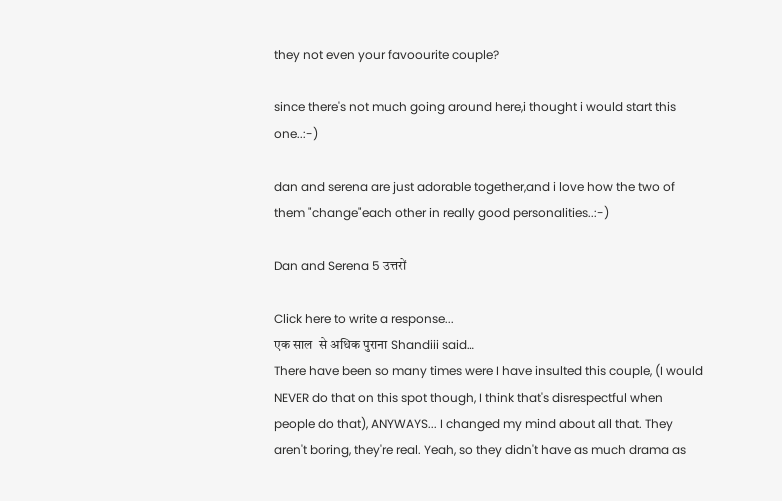they not even your favoourite couple?

since there's not much going around here,i thought i would start this one..:-)

dan and serena are just adorable together,and i love how the two of them "change"each other in really good personalities..:-)

Dan and Serena 5 उत्तरों

Click here to write a response...
एक साल  से अधिक पुराना Shandiii said…
There have been so many times were I have insulted this couple, (I would NEVER do that on this spot though, I think that's disrespectful when people do that), ANYWAYS... I changed my mind about all that. They aren't boring, they're real. Yeah, so they didn't have as much drama as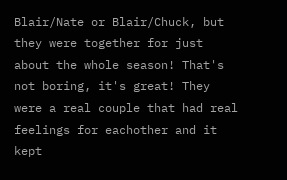Blair/Nate or Blair/Chuck, but they were together for just about the whole season! That's not boring, it's great! They were a real couple that had real feelings for eachother and it kept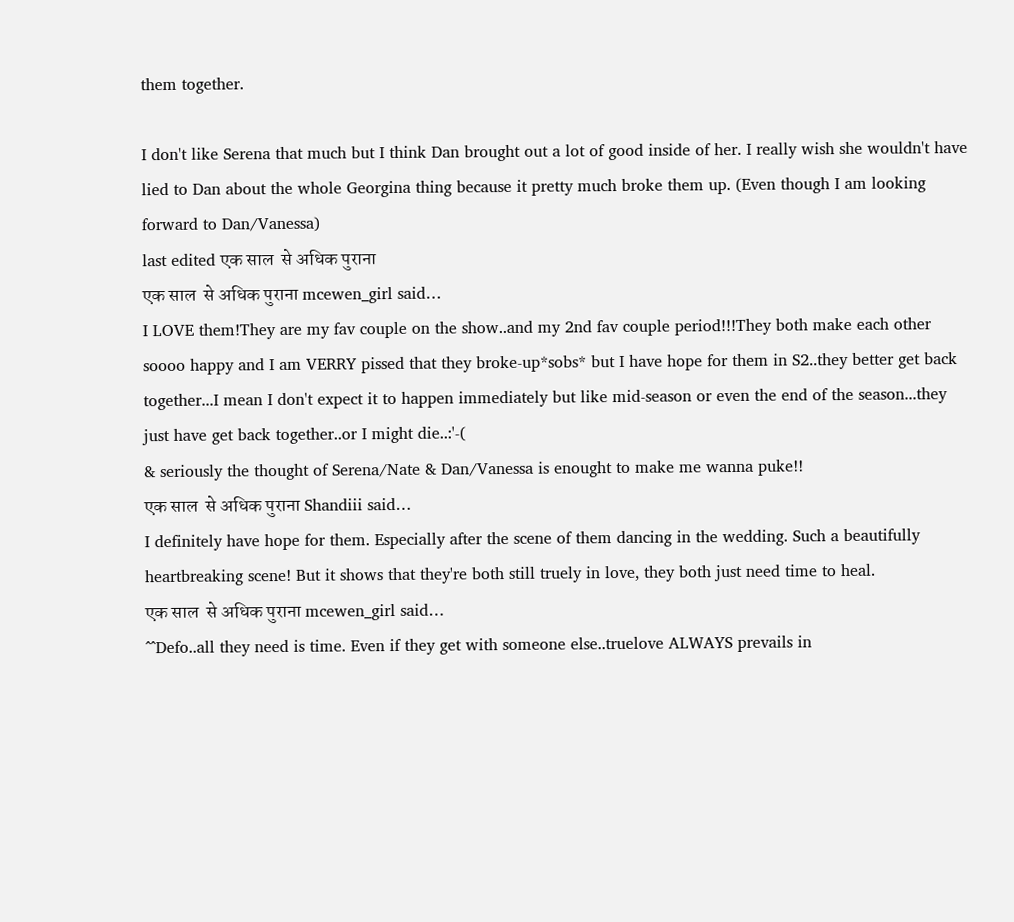them together.

I don't like Serena that much but I think Dan brought out a lot of good inside of her. I really wish she wouldn't have lied to Dan about the whole Georgina thing because it pretty much broke them up. (Even though I am looking forward to Dan/Vanessa)
last edited एक साल  से अधिक पुराना
एक साल  से अधिक पुराना mcewen_girl said…
I LOVE them!They are my fav couple on the show..and my 2nd fav couple period!!!They both make each other soooo happy and I am VERRY pissed that they broke-up*sobs* but I have hope for them in S2..they better get back together...I mean I don't expect it to happen immediately but like mid-season or even the end of the season...they just have get back together..or I might die..:'-(
& seriously the thought of Serena/Nate & Dan/Vanessa is enought to make me wanna puke!!
एक साल  से अधिक पुराना Shandiii said…
I definitely have hope for them. Especially after the scene of them dancing in the wedding. Such a beautifully heartbreaking scene! But it shows that they're both still truely in love, they both just need time to heal.
एक साल  से अधिक पुराना mcewen_girl said…
^^Defo..all they need is time. Even if they get with someone else..truelove ALWAYS prevails in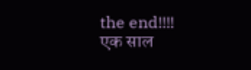the end!!!!
एक साल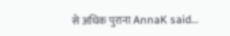से अधिक पुराना AnnaK said…